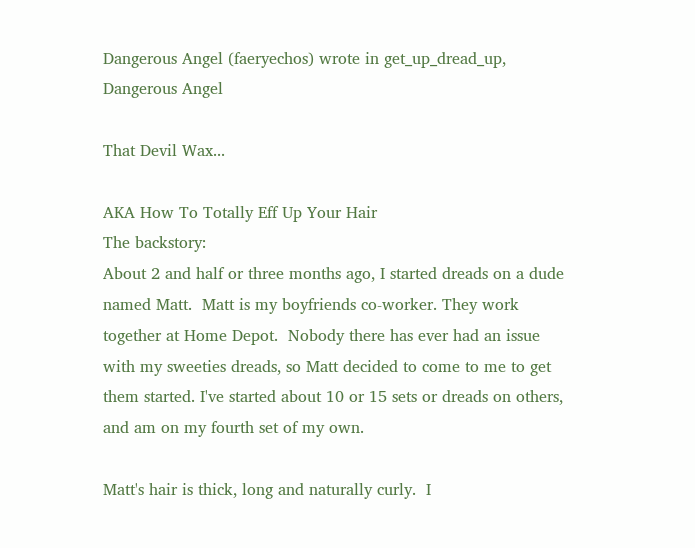Dangerous Angel (faeryechos) wrote in get_up_dread_up,
Dangerous Angel

That Devil Wax...

AKA How To Totally Eff Up Your Hair
The backstory:
About 2 and half or three months ago, I started dreads on a dude named Matt.  Matt is my boyfriends co-worker. They work together at Home Depot.  Nobody there has ever had an issue with my sweeties dreads, so Matt decided to come to me to get them started. I've started about 10 or 15 sets or dreads on others, and am on my fourth set of my own.

Matt's hair is thick, long and naturally curly.  I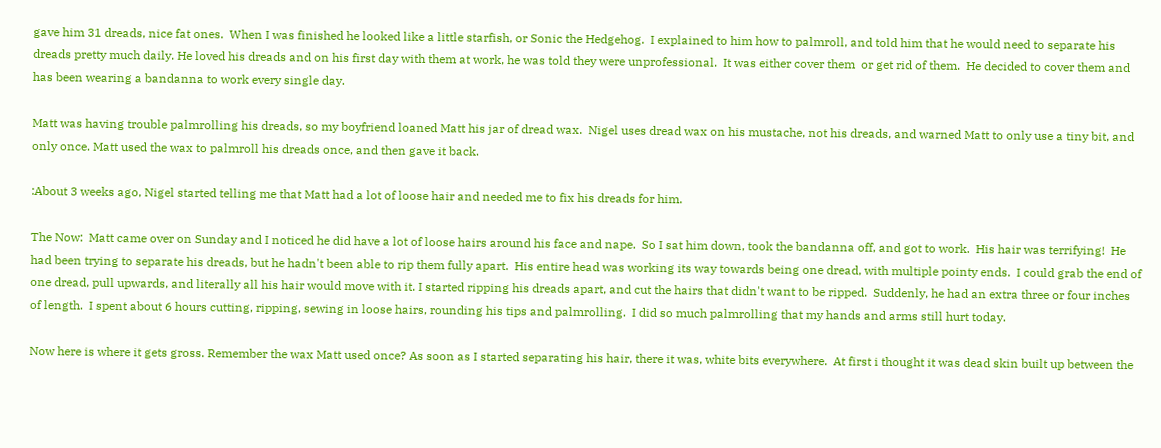gave him 31 dreads, nice fat ones.  When I was finished he looked like a little starfish, or Sonic the Hedgehog.  I explained to him how to palmroll, and told him that he would need to separate his dreads pretty much daily. He loved his dreads and on his first day with them at work, he was told they were unprofessional.  It was either cover them  or get rid of them.  He decided to cover them and has been wearing a bandanna to work every single day.

Matt was having trouble palmrolling his dreads, so my boyfriend loaned Matt his jar of dread wax.  Nigel uses dread wax on his mustache, not his dreads, and warned Matt to only use a tiny bit, and only once. Matt used the wax to palmroll his dreads once, and then gave it back.

:About 3 weeks ago, Nigel started telling me that Matt had a lot of loose hair and needed me to fix his dreads for him.

The Now:  Matt came over on Sunday and I noticed he did have a lot of loose hairs around his face and nape.  So I sat him down, took the bandanna off, and got to work.  His hair was terrifying!  He had been trying to separate his dreads, but he hadn't been able to rip them fully apart.  His entire head was working its way towards being one dread, with multiple pointy ends.  I could grab the end of one dread, pull upwards, and literally all his hair would move with it. I started ripping his dreads apart, and cut the hairs that didn't want to be ripped.  Suddenly, he had an extra three or four inches of length.  I spent about 6 hours cutting, ripping, sewing in loose hairs, rounding his tips and palmrolling.  I did so much palmrolling that my hands and arms still hurt today.

Now here is where it gets gross. Remember the wax Matt used once? As soon as I started separating his hair, there it was, white bits everywhere.  At first i thought it was dead skin built up between the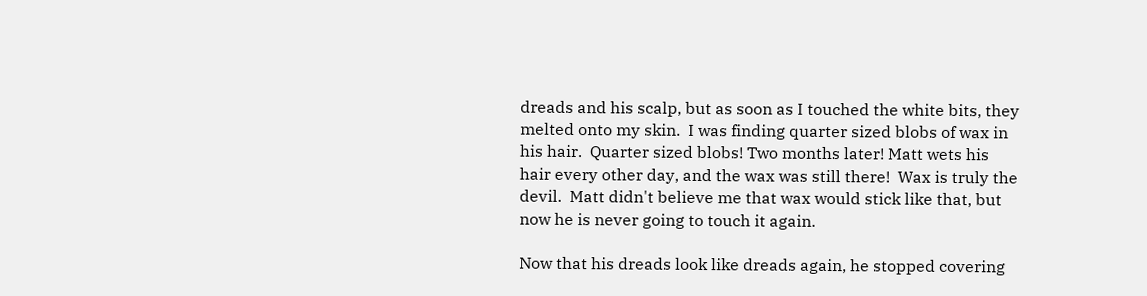dreads and his scalp, but as soon as I touched the white bits, they melted onto my skin.  I was finding quarter sized blobs of wax in his hair.  Quarter sized blobs! Two months later! Matt wets his hair every other day, and the wax was still there!  Wax is truly the devil.  Matt didn't believe me that wax would stick like that, but now he is never going to touch it again.

Now that his dreads look like dreads again, he stopped covering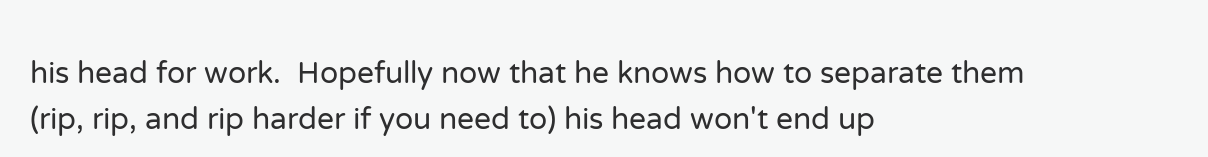his head for work.  Hopefully now that he knows how to separate them (rip, rip, and rip harder if you need to) his head won't end up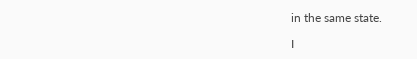in the same state.

I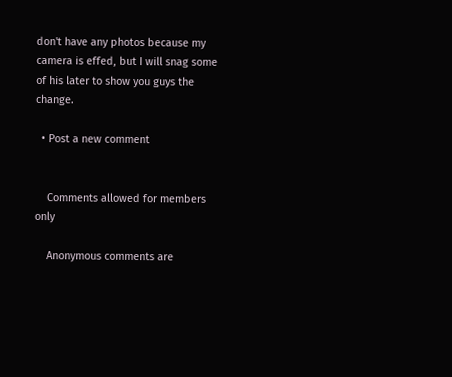don't have any photos because my camera is effed, but I will snag some of his later to show you guys the change.

  • Post a new comment


    Comments allowed for members only

    Anonymous comments are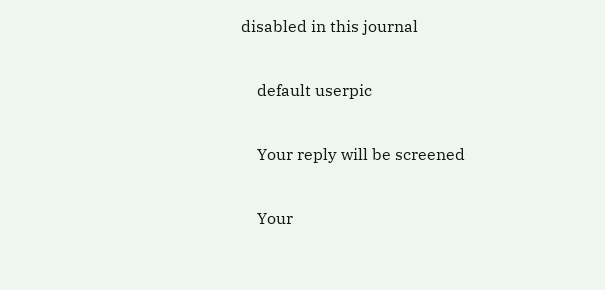disabled in this journal

    default userpic

    Your reply will be screened

    Your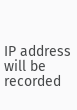IP address will be recorded